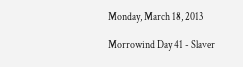Monday, March 18, 2013

Morrowind Day 41 - Slaver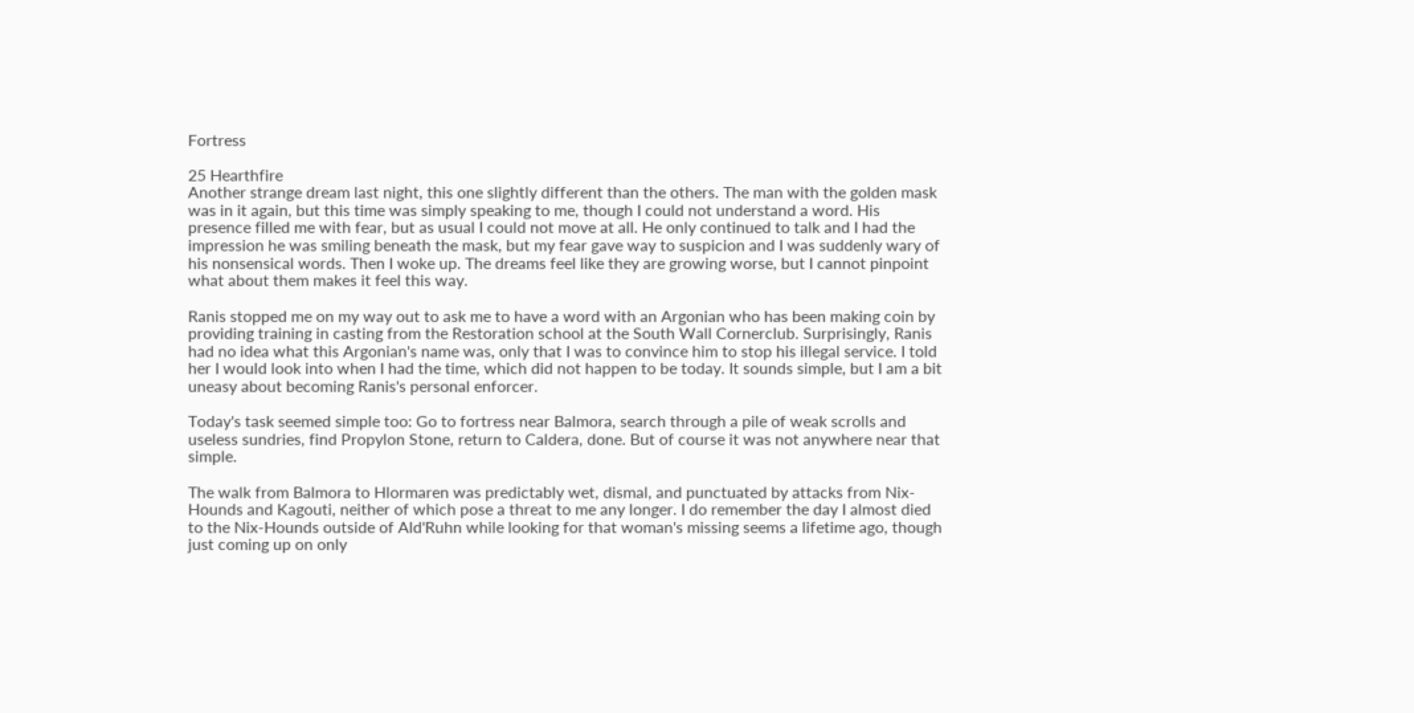Fortress

25 Hearthfire
Another strange dream last night, this one slightly different than the others. The man with the golden mask was in it again, but this time was simply speaking to me, though I could not understand a word. His presence filled me with fear, but as usual I could not move at all. He only continued to talk and I had the impression he was smiling beneath the mask, but my fear gave way to suspicion and I was suddenly wary of his nonsensical words. Then I woke up. The dreams feel like they are growing worse, but I cannot pinpoint what about them makes it feel this way.

Ranis stopped me on my way out to ask me to have a word with an Argonian who has been making coin by providing training in casting from the Restoration school at the South Wall Cornerclub. Surprisingly, Ranis had no idea what this Argonian's name was, only that I was to convince him to stop his illegal service. I told her I would look into when I had the time, which did not happen to be today. It sounds simple, but I am a bit uneasy about becoming Ranis's personal enforcer.

Today's task seemed simple too: Go to fortress near Balmora, search through a pile of weak scrolls and useless sundries, find Propylon Stone, return to Caldera, done. But of course it was not anywhere near that simple.

The walk from Balmora to Hlormaren was predictably wet, dismal, and punctuated by attacks from Nix-Hounds and Kagouti, neither of which pose a threat to me any longer. I do remember the day I almost died to the Nix-Hounds outside of Ald'Ruhn while looking for that woman's missing seems a lifetime ago, though just coming up on only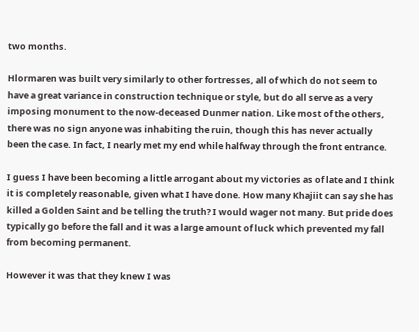two months.

Hlormaren was built very similarly to other fortresses, all of which do not seem to have a great variance in construction technique or style, but do all serve as a very imposing monument to the now-deceased Dunmer nation. Like most of the others, there was no sign anyone was inhabiting the ruin, though this has never actually been the case. In fact, I nearly met my end while halfway through the front entrance.

I guess I have been becoming a little arrogant about my victories as of late and I think it is completely reasonable, given what I have done. How many Khajiit can say she has killed a Golden Saint and be telling the truth? I would wager not many. But pride does typically go before the fall and it was a large amount of luck which prevented my fall from becoming permanent.

However it was that they knew I was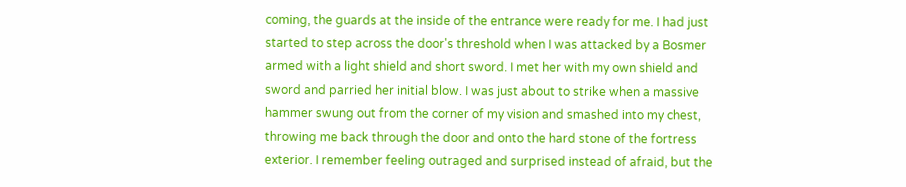coming, the guards at the inside of the entrance were ready for me. I had just started to step across the door's threshold when I was attacked by a Bosmer armed with a light shield and short sword. I met her with my own shield and sword and parried her initial blow. I was just about to strike when a massive hammer swung out from the corner of my vision and smashed into my chest, throwing me back through the door and onto the hard stone of the fortress exterior. I remember feeling outraged and surprised instead of afraid, but the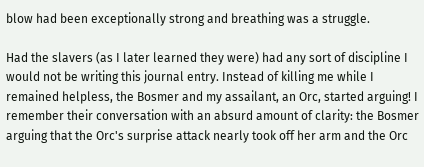blow had been exceptionally strong and breathing was a struggle.

Had the slavers (as I later learned they were) had any sort of discipline I would not be writing this journal entry. Instead of killing me while I remained helpless, the Bosmer and my assailant, an Orc, started arguing! I remember their conversation with an absurd amount of clarity: the Bosmer arguing that the Orc's surprise attack nearly took off her arm and the Orc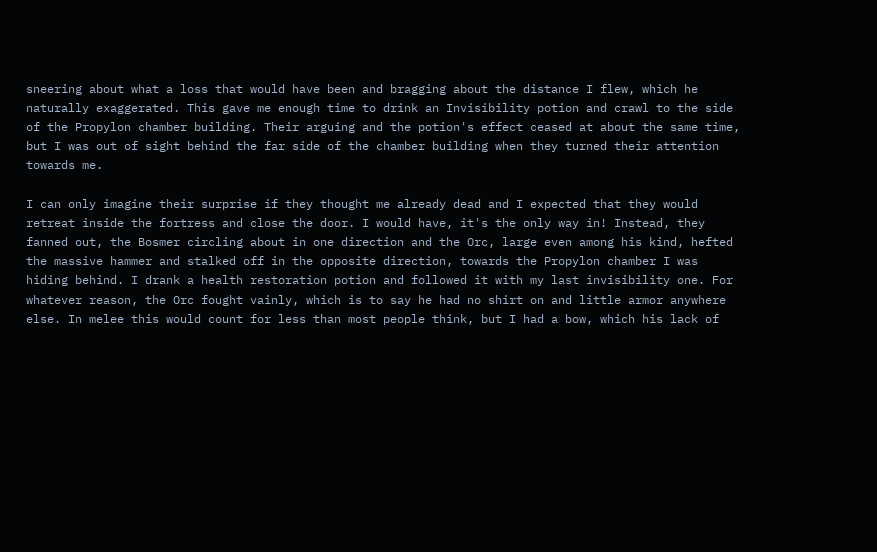sneering about what a loss that would have been and bragging about the distance I flew, which he naturally exaggerated. This gave me enough time to drink an Invisibility potion and crawl to the side of the Propylon chamber building. Their arguing and the potion's effect ceased at about the same time, but I was out of sight behind the far side of the chamber building when they turned their attention towards me.

I can only imagine their surprise if they thought me already dead and I expected that they would retreat inside the fortress and close the door. I would have, it's the only way in! Instead, they fanned out, the Bosmer circling about in one direction and the Orc, large even among his kind, hefted the massive hammer and stalked off in the opposite direction, towards the Propylon chamber I was hiding behind. I drank a health restoration potion and followed it with my last invisibility one. For whatever reason, the Orc fought vainly, which is to say he had no shirt on and little armor anywhere else. In melee this would count for less than most people think, but I had a bow, which his lack of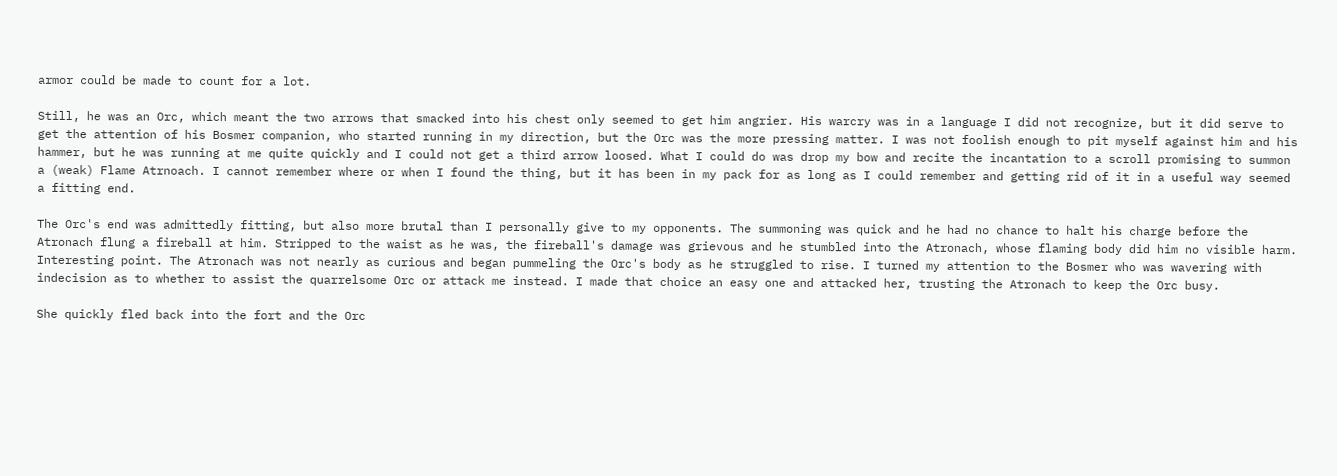armor could be made to count for a lot.

Still, he was an Orc, which meant the two arrows that smacked into his chest only seemed to get him angrier. His warcry was in a language I did not recognize, but it did serve to get the attention of his Bosmer companion, who started running in my direction, but the Orc was the more pressing matter. I was not foolish enough to pit myself against him and his hammer, but he was running at me quite quickly and I could not get a third arrow loosed. What I could do was drop my bow and recite the incantation to a scroll promising to summon a (weak) Flame Atrnoach. I cannot remember where or when I found the thing, but it has been in my pack for as long as I could remember and getting rid of it in a useful way seemed a fitting end.

The Orc's end was admittedly fitting, but also more brutal than I personally give to my opponents. The summoning was quick and he had no chance to halt his charge before the Atronach flung a fireball at him. Stripped to the waist as he was, the fireball's damage was grievous and he stumbled into the Atronach, whose flaming body did him no visible harm. Interesting point. The Atronach was not nearly as curious and began pummeling the Orc's body as he struggled to rise. I turned my attention to the Bosmer who was wavering with indecision as to whether to assist the quarrelsome Orc or attack me instead. I made that choice an easy one and attacked her, trusting the Atronach to keep the Orc busy.

She quickly fled back into the fort and the Orc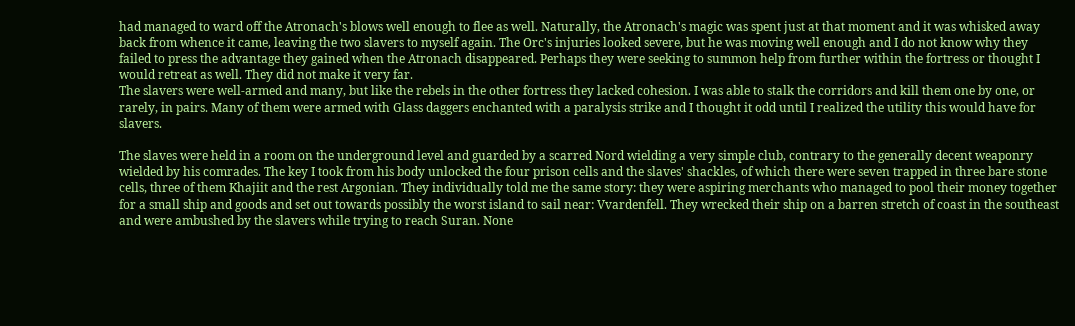had managed to ward off the Atronach's blows well enough to flee as well. Naturally, the Atronach's magic was spent just at that moment and it was whisked away back from whence it came, leaving the two slavers to myself again. The Orc's injuries looked severe, but he was moving well enough and I do not know why they failed to press the advantage they gained when the Atronach disappeared. Perhaps they were seeking to summon help from further within the fortress or thought I would retreat as well. They did not make it very far.
The slavers were well-armed and many, but like the rebels in the other fortress they lacked cohesion. I was able to stalk the corridors and kill them one by one, or rarely, in pairs. Many of them were armed with Glass daggers enchanted with a paralysis strike and I thought it odd until I realized the utility this would have for slavers.

The slaves were held in a room on the underground level and guarded by a scarred Nord wielding a very simple club, contrary to the generally decent weaponry wielded by his comrades. The key I took from his body unlocked the four prison cells and the slaves' shackles, of which there were seven trapped in three bare stone cells, three of them Khajiit and the rest Argonian. They individually told me the same story: they were aspiring merchants who managed to pool their money together for a small ship and goods and set out towards possibly the worst island to sail near: Vvardenfell. They wrecked their ship on a barren stretch of coast in the southeast and were ambushed by the slavers while trying to reach Suran. None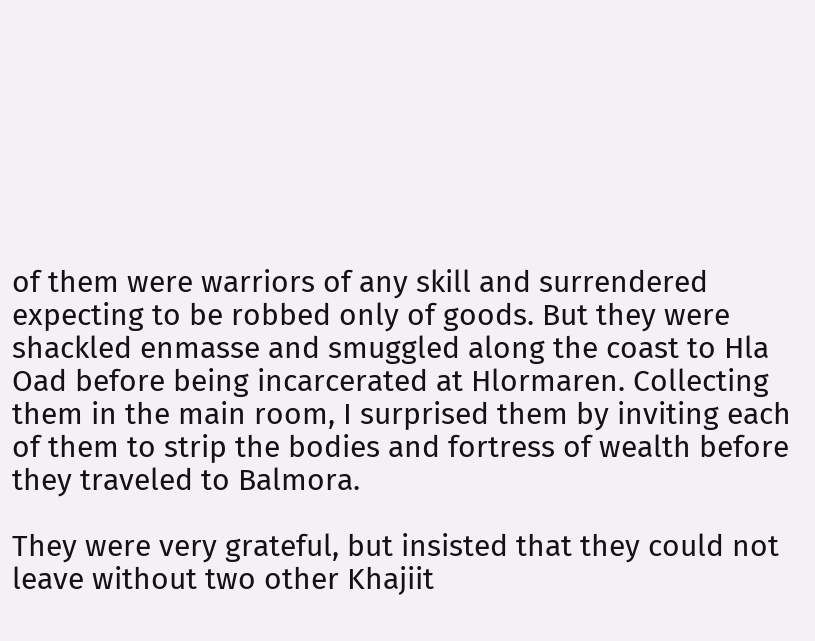of them were warriors of any skill and surrendered expecting to be robbed only of goods. But they were shackled enmasse and smuggled along the coast to Hla Oad before being incarcerated at Hlormaren. Collecting them in the main room, I surprised them by inviting each of them to strip the bodies and fortress of wealth before they traveled to Balmora.

They were very grateful, but insisted that they could not leave without two other Khajiit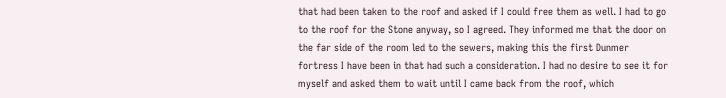that had been taken to the roof and asked if I could free them as well. I had to go to the roof for the Stone anyway, so I agreed. They informed me that the door on the far side of the room led to the sewers, making this the first Dunmer fortress I have been in that had such a consideration. I had no desire to see it for myself and asked them to wait until I came back from the roof, which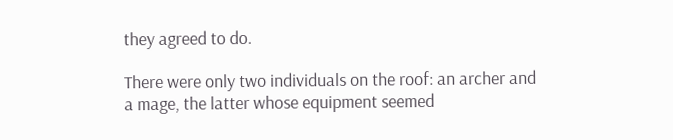they agreed to do.

There were only two individuals on the roof: an archer and a mage, the latter whose equipment seemed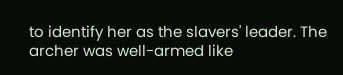to identify her as the slavers' leader. The archer was well-armed like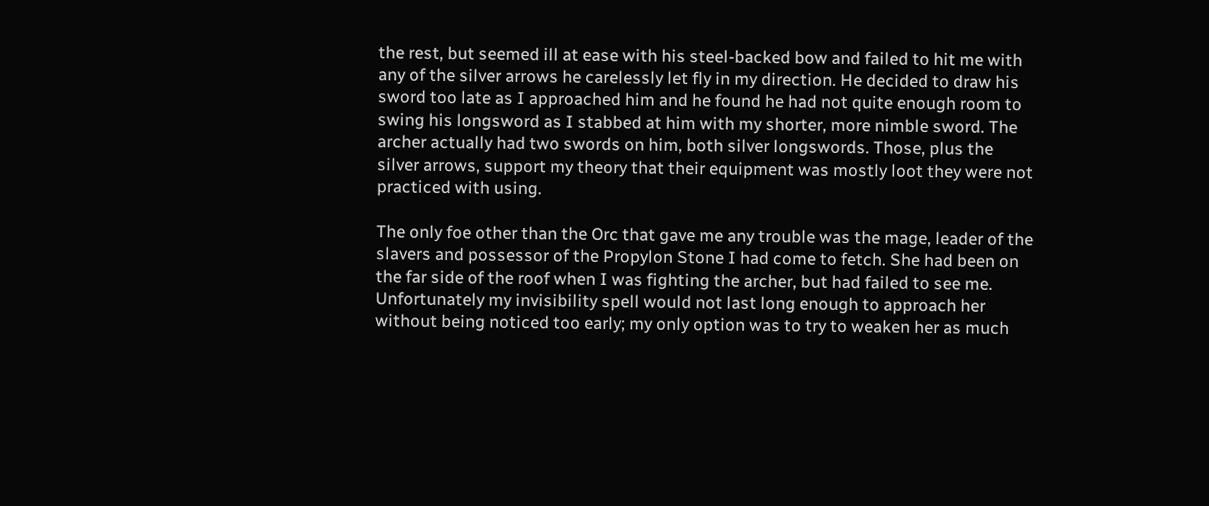the rest, but seemed ill at ease with his steel-backed bow and failed to hit me with any of the silver arrows he carelessly let fly in my direction. He decided to draw his sword too late as I approached him and he found he had not quite enough room to swing his longsword as I stabbed at him with my shorter, more nimble sword. The archer actually had two swords on him, both silver longswords. Those, plus the silver arrows, support my theory that their equipment was mostly loot they were not practiced with using.

The only foe other than the Orc that gave me any trouble was the mage, leader of the slavers and possessor of the Propylon Stone I had come to fetch. She had been on the far side of the roof when I was fighting the archer, but had failed to see me. Unfortunately my invisibility spell would not last long enough to approach her without being noticed too early; my only option was to try to weaken her as much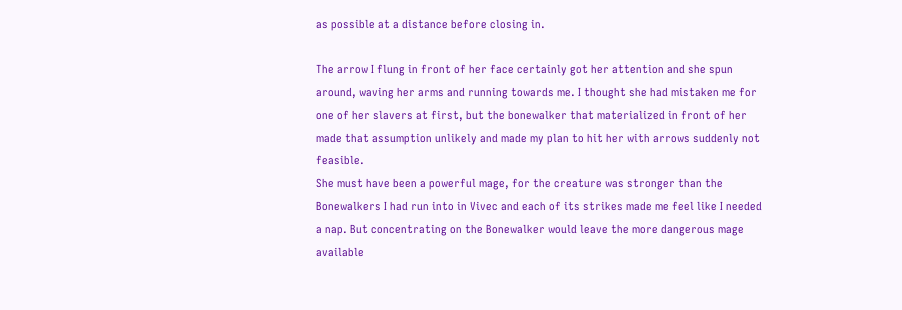as possible at a distance before closing in.

The arrow I flung in front of her face certainly got her attention and she spun around, waving her arms and running towards me. I thought she had mistaken me for one of her slavers at first, but the bonewalker that materialized in front of her made that assumption unlikely and made my plan to hit her with arrows suddenly not feasible.
She must have been a powerful mage, for the creature was stronger than the Bonewalkers I had run into in Vivec and each of its strikes made me feel like I needed a nap. But concentrating on the Bonewalker would leave the more dangerous mage available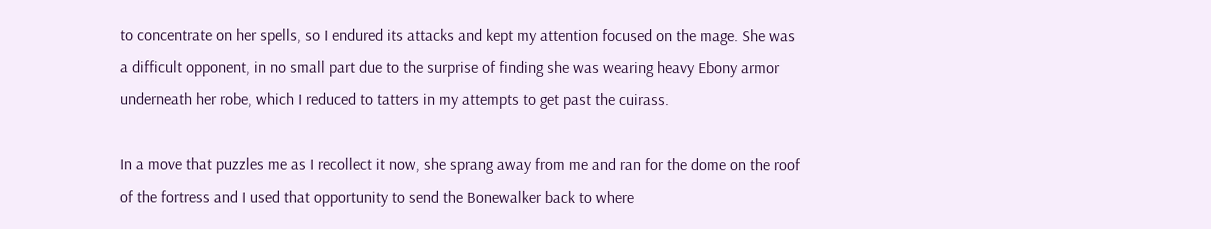to concentrate on her spells, so I endured its attacks and kept my attention focused on the mage. She was a difficult opponent, in no small part due to the surprise of finding she was wearing heavy Ebony armor underneath her robe, which I reduced to tatters in my attempts to get past the cuirass.

In a move that puzzles me as I recollect it now, she sprang away from me and ran for the dome on the roof of the fortress and I used that opportunity to send the Bonewalker back to where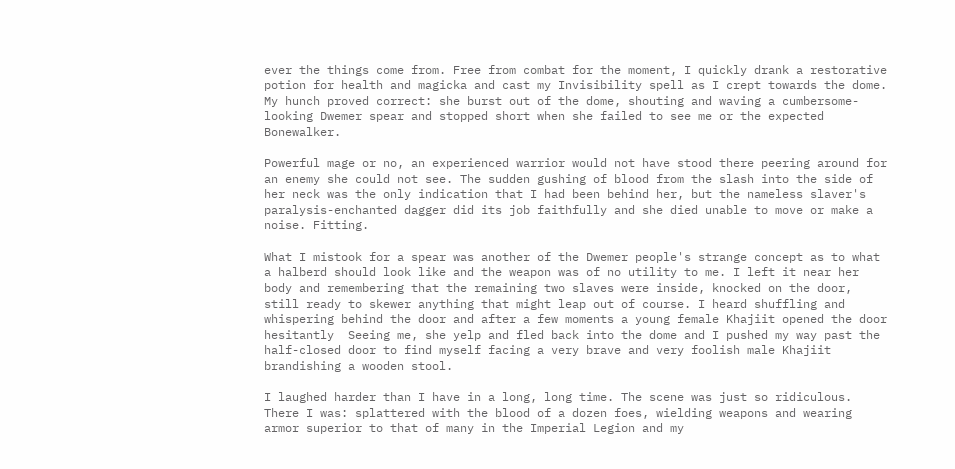ever the things come from. Free from combat for the moment, I quickly drank a restorative potion for health and magicka and cast my Invisibility spell as I crept towards the dome. My hunch proved correct: she burst out of the dome, shouting and waving a cumbersome-looking Dwemer spear and stopped short when she failed to see me or the expected Bonewalker.

Powerful mage or no, an experienced warrior would not have stood there peering around for an enemy she could not see. The sudden gushing of blood from the slash into the side of her neck was the only indication that I had been behind her, but the nameless slaver's paralysis-enchanted dagger did its job faithfully and she died unable to move or make a noise. Fitting.

What I mistook for a spear was another of the Dwemer people's strange concept as to what a halberd should look like and the weapon was of no utility to me. I left it near her body and remembering that the remaining two slaves were inside, knocked on the door, still ready to skewer anything that might leap out of course. I heard shuffling and whispering behind the door and after a few moments a young female Khajiit opened the door hesitantly  Seeing me, she yelp and fled back into the dome and I pushed my way past the half-closed door to find myself facing a very brave and very foolish male Khajiit brandishing a wooden stool.

I laughed harder than I have in a long, long time. The scene was just so ridiculous. There I was: splattered with the blood of a dozen foes, wielding weapons and wearing armor superior to that of many in the Imperial Legion and my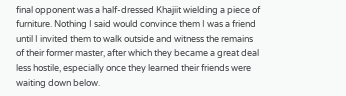final opponent was a half-dressed Khajiit wielding a piece of furniture. Nothing I said would convince them I was a friend until I invited them to walk outside and witness the remains of their former master, after which they became a great deal less hostile, especially once they learned their friends were waiting down below.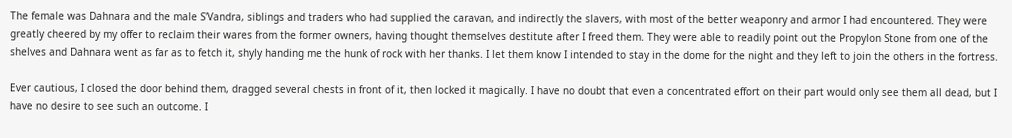The female was Dahnara and the male S'Vandra, siblings and traders who had supplied the caravan, and indirectly the slavers, with most of the better weaponry and armor I had encountered. They were greatly cheered by my offer to reclaim their wares from the former owners, having thought themselves destitute after I freed them. They were able to readily point out the Propylon Stone from one of the shelves and Dahnara went as far as to fetch it, shyly handing me the hunk of rock with her thanks. I let them know I intended to stay in the dome for the night and they left to join the others in the fortress.

Ever cautious, I closed the door behind them, dragged several chests in front of it, then locked it magically. I have no doubt that even a concentrated effort on their part would only see them all dead, but I have no desire to see such an outcome. I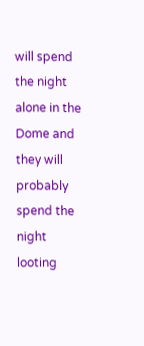will spend the night alone in the Dome and they will probably spend the night looting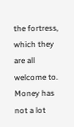the fortress, which they are all welcome to. Money has not a lot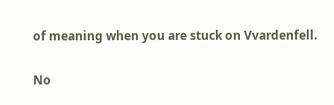of meaning when you are stuck on Vvardenfell.

No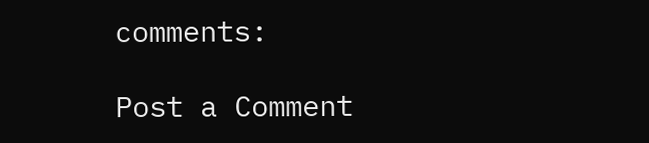comments:

Post a Comment